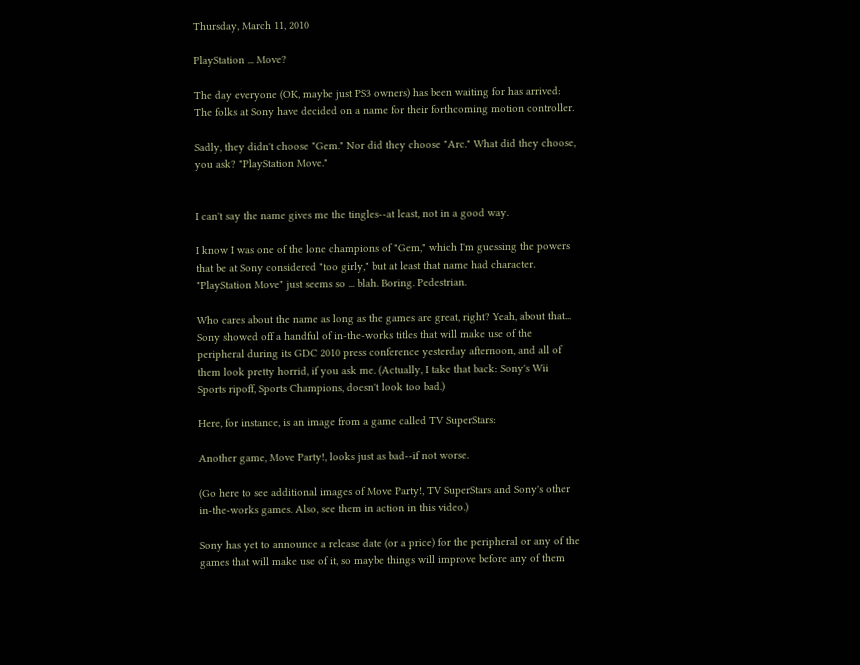Thursday, March 11, 2010

PlayStation ... Move?

The day everyone (OK, maybe just PS3 owners) has been waiting for has arrived: The folks at Sony have decided on a name for their forthcoming motion controller.

Sadly, they didn't choose "Gem." Nor did they choose "Arc." What did they choose, you ask? "PlayStation Move."


I can't say the name gives me the tingles--at least, not in a good way.

I know I was one of the lone champions of "Gem," which I'm guessing the powers that be at Sony considered "too girly," but at least that name had character. "PlayStation Move" just seems so ... blah. Boring. Pedestrian.

Who cares about the name as long as the games are great, right? Yeah, about that... Sony showed off a handful of in-the-works titles that will make use of the peripheral during its GDC 2010 press conference yesterday afternoon, and all of them look pretty horrid, if you ask me. (Actually, I take that back: Sony's Wii Sports ripoff, Sports Champions, doesn't look too bad.)

Here, for instance, is an image from a game called TV SuperStars:

Another game, Move Party!, looks just as bad--if not worse.

(Go here to see additional images of Move Party!, TV SuperStars and Sony's other in-the-works games. Also, see them in action in this video.)

Sony has yet to announce a release date (or a price) for the peripheral or any of the games that will make use of it, so maybe things will improve before any of them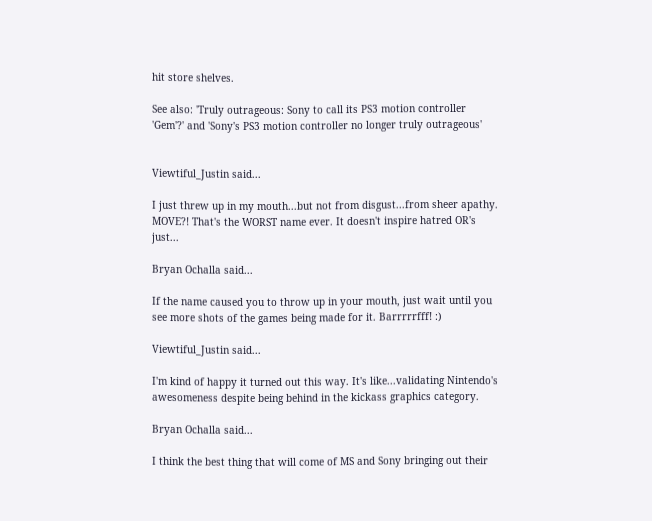hit store shelves.

See also: 'Truly outrageous: Sony to call its PS3 motion controller 'Gem'?' and 'Sony's PS3 motion controller no longer truly outrageous'


Viewtiful_Justin said...

I just threw up in my mouth...but not from disgust...from sheer apathy. MOVE?! That's the WORST name ever. It doesn't inspire hatred OR's just...

Bryan Ochalla said...

If the name caused you to throw up in your mouth, just wait until you see more shots of the games being made for it. Barrrrrfff! :)

Viewtiful_Justin said...

I'm kind of happy it turned out this way. It's like...validating Nintendo's awesomeness despite being behind in the kickass graphics category.

Bryan Ochalla said...

I think the best thing that will come of MS and Sony bringing out their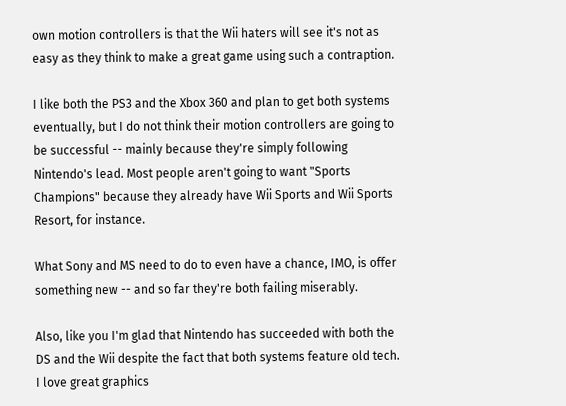own motion controllers is that the Wii haters will see it's not as easy as they think to make a great game using such a contraption.

I like both the PS3 and the Xbox 360 and plan to get both systems eventually, but I do not think their motion controllers are going to be successful -- mainly because they're simply following Nintendo's lead. Most people aren't going to want "Sports Champions" because they already have Wii Sports and Wii Sports Resort, for instance.

What Sony and MS need to do to even have a chance, IMO, is offer something new -- and so far they're both failing miserably.

Also, like you I'm glad that Nintendo has succeeded with both the DS and the Wii despite the fact that both systems feature old tech. I love great graphics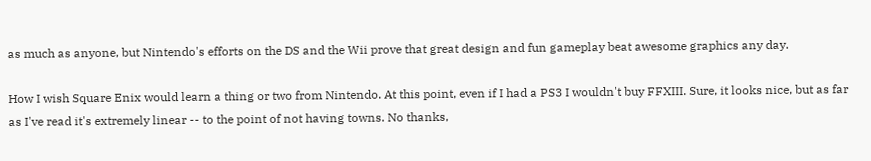as much as anyone, but Nintendo's efforts on the DS and the Wii prove that great design and fun gameplay beat awesome graphics any day.

How I wish Square Enix would learn a thing or two from Nintendo. At this point, even if I had a PS3 I wouldn't buy FFXIII. Sure, it looks nice, but as far as I've read it's extremely linear -- to the point of not having towns. No thanks,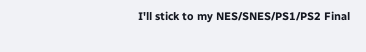I'll stick to my NES/SNES/PS1/PS2 Final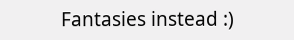Fantasies instead :)